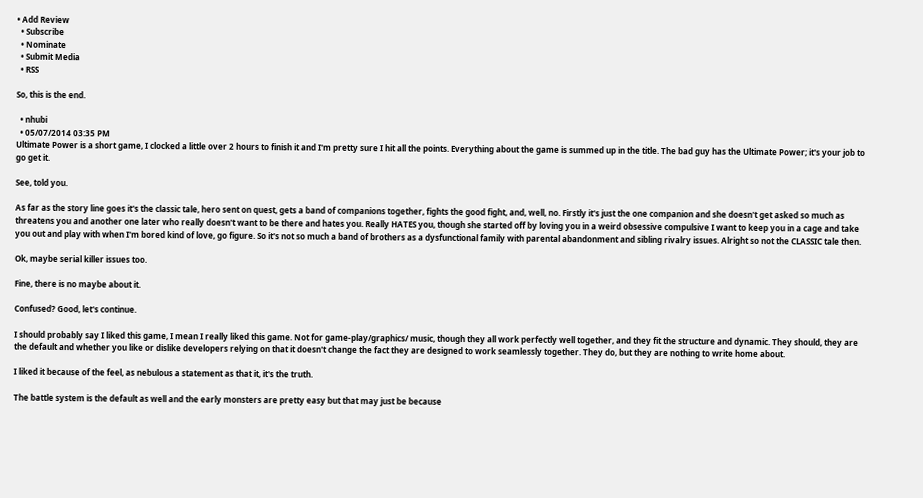• Add Review
  • Subscribe
  • Nominate
  • Submit Media
  • RSS

So, this is the end.

  • nhubi
  • 05/07/2014 03:35 PM
Ultimate Power is a short game, I clocked a little over 2 hours to finish it and I'm pretty sure I hit all the points. Everything about the game is summed up in the title. The bad guy has the Ultimate Power; it's your job to go get it.

See, told you.

As far as the story line goes it's the classic tale, hero sent on quest, gets a band of companions together, fights the good fight, and, well, no. Firstly it's just the one companion and she doesn't get asked so much as threatens you and another one later who really doesn't want to be there and hates you. Really HATES you, though she started off by loving you in a weird obsessive compulsive I want to keep you in a cage and take you out and play with when I'm bored kind of love, go figure. So it's not so much a band of brothers as a dysfunctional family with parental abandonment and sibling rivalry issues. Alright so not the CLASSIC tale then.

Ok, maybe serial killer issues too.

Fine, there is no maybe about it.

Confused? Good, let's continue.

I should probably say I liked this game, I mean I really liked this game. Not for game-play/graphics/ music, though they all work perfectly well together, and they fit the structure and dynamic. They should, they are the default and whether you like or dislike developers relying on that it doesn't change the fact they are designed to work seamlessly together. They do, but they are nothing to write home about.

I liked it because of the feel, as nebulous a statement as that it, it's the truth.

The battle system is the default as well and the early monsters are pretty easy but that may just be because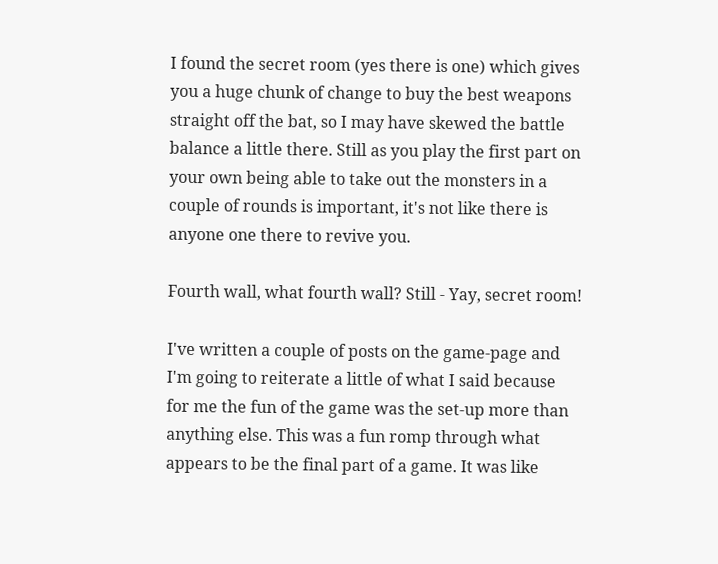I found the secret room (yes there is one) which gives you a huge chunk of change to buy the best weapons straight off the bat, so I may have skewed the battle balance a little there. Still as you play the first part on your own being able to take out the monsters in a couple of rounds is important, it's not like there is anyone one there to revive you.

Fourth wall, what fourth wall? Still - Yay, secret room!

I've written a couple of posts on the game-page and I'm going to reiterate a little of what I said because for me the fun of the game was the set-up more than anything else. This was a fun romp through what appears to be the final part of a game. It was like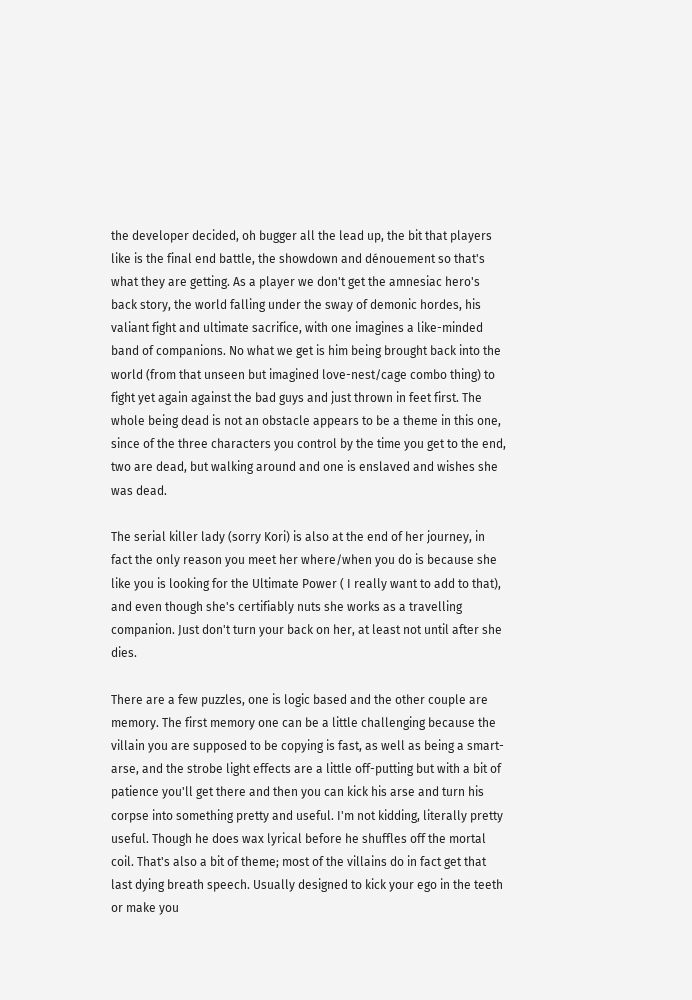the developer decided, oh bugger all the lead up, the bit that players like is the final end battle, the showdown and dénouement so that's what they are getting. As a player we don't get the amnesiac hero's back story, the world falling under the sway of demonic hordes, his valiant fight and ultimate sacrifice, with one imagines a like-minded band of companions. No what we get is him being brought back into the world (from that unseen but imagined love-nest/cage combo thing) to fight yet again against the bad guys and just thrown in feet first. The whole being dead is not an obstacle appears to be a theme in this one, since of the three characters you control by the time you get to the end, two are dead, but walking around and one is enslaved and wishes she was dead.

The serial killer lady (sorry Kori) is also at the end of her journey, in fact the only reason you meet her where/when you do is because she like you is looking for the Ultimate Power ( I really want to add to that), and even though she's certifiably nuts she works as a travelling companion. Just don't turn your back on her, at least not until after she dies.

There are a few puzzles, one is logic based and the other couple are memory. The first memory one can be a little challenging because the villain you are supposed to be copying is fast, as well as being a smart-arse, and the strobe light effects are a little off-putting but with a bit of patience you'll get there and then you can kick his arse and turn his corpse into something pretty and useful. I'm not kidding, literally pretty useful. Though he does wax lyrical before he shuffles off the mortal coil. That's also a bit of theme; most of the villains do in fact get that last dying breath speech. Usually designed to kick your ego in the teeth or make you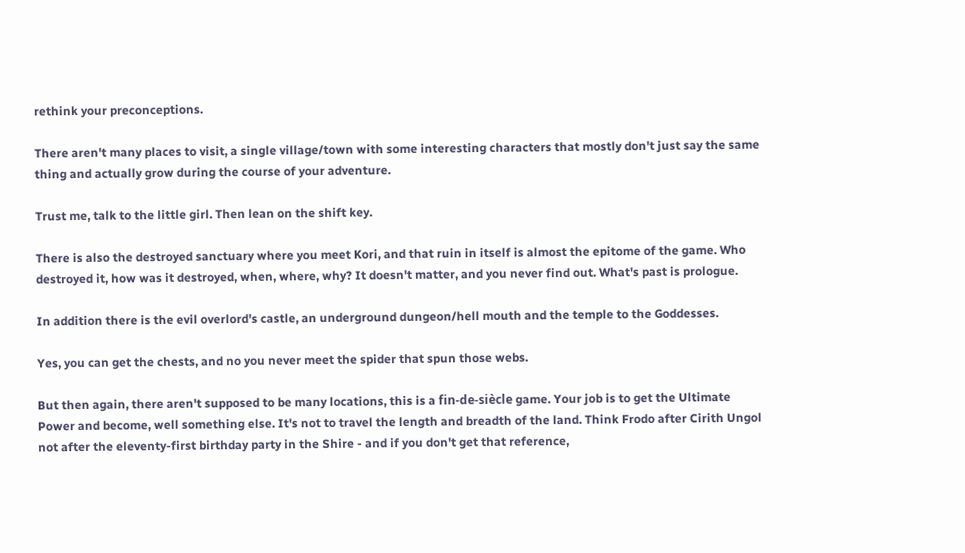rethink your preconceptions.

There aren't many places to visit, a single village/town with some interesting characters that mostly don't just say the same thing and actually grow during the course of your adventure.

Trust me, talk to the little girl. Then lean on the shift key.

There is also the destroyed sanctuary where you meet Kori, and that ruin in itself is almost the epitome of the game. Who destroyed it, how was it destroyed, when, where, why? It doesn't matter, and you never find out. What's past is prologue.

In addition there is the evil overlord's castle, an underground dungeon/hell mouth and the temple to the Goddesses.

Yes, you can get the chests, and no you never meet the spider that spun those webs.

But then again, there aren't supposed to be many locations, this is a fin-de-siècle game. Your job is to get the Ultimate Power and become, well something else. It's not to travel the length and breadth of the land. Think Frodo after Cirith Ungol not after the eleventy-first birthday party in the Shire - and if you don't get that reference,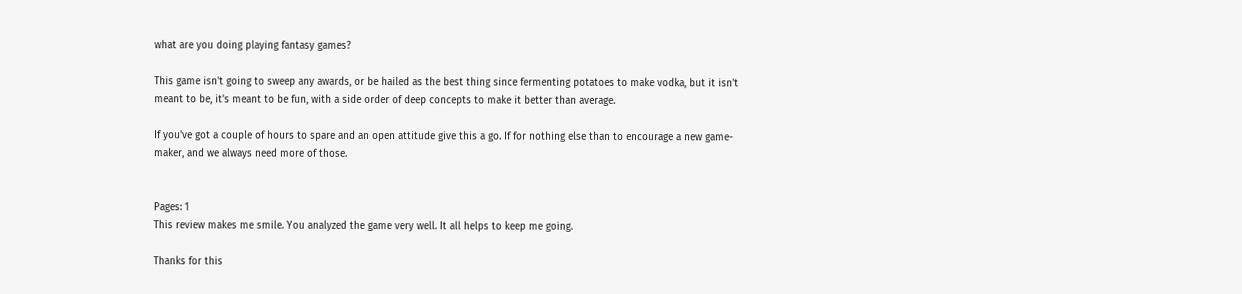what are you doing playing fantasy games?

This game isn't going to sweep any awards, or be hailed as the best thing since fermenting potatoes to make vodka, but it isn't meant to be, it's meant to be fun, with a side order of deep concepts to make it better than average.

If you've got a couple of hours to spare and an open attitude give this a go. If for nothing else than to encourage a new game-maker, and we always need more of those.


Pages: 1
This review makes me smile. You analyzed the game very well. It all helps to keep me going.

Thanks for this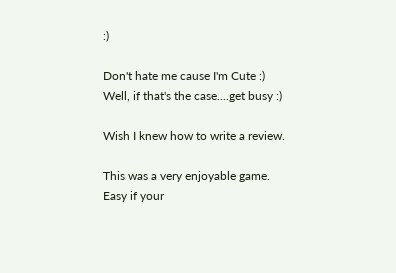:)

Don't hate me cause I'm Cute :)
Well, if that's the case....get busy :)

Wish I knew how to write a review.

This was a very enjoyable game.
Easy if your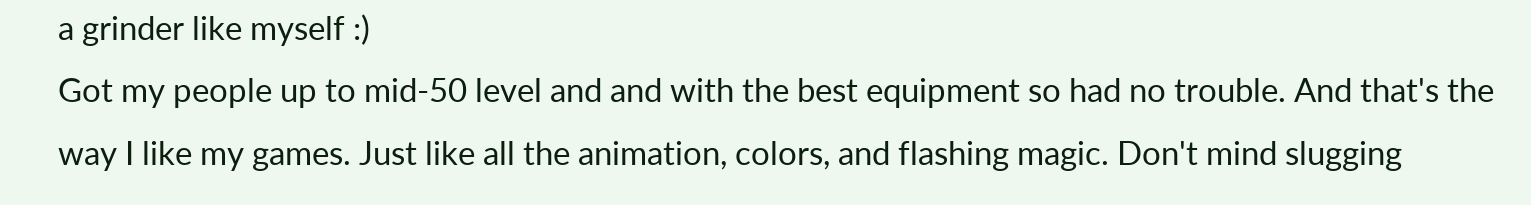a grinder like myself :)
Got my people up to mid-50 level and and with the best equipment so had no trouble. And that's the way I like my games. Just like all the animation, colors, and flashing magic. Don't mind slugging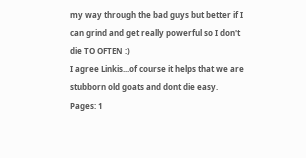my way through the bad guys but better if I can grind and get really powerful so I don't die TO OFTEN :)
I agree Linkis...of course it helps that we are stubborn old goats and dont die easy.
Pages: 1